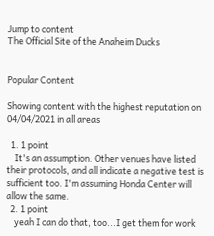Jump to content
The Official Site of the Anaheim Ducks


Popular Content

Showing content with the highest reputation on 04/04/2021 in all areas

  1. 1 point
    It's an assumption. Other venues have listed their protocols, and all indicate a negative test is sufficient too. I'm assuming Honda Center will allow the same.
  2. 1 point
    yeah I can do that, too...I get them for work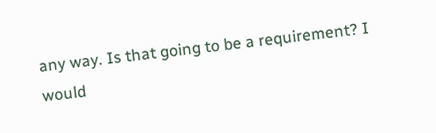any way. Is that going to be a requirement? I would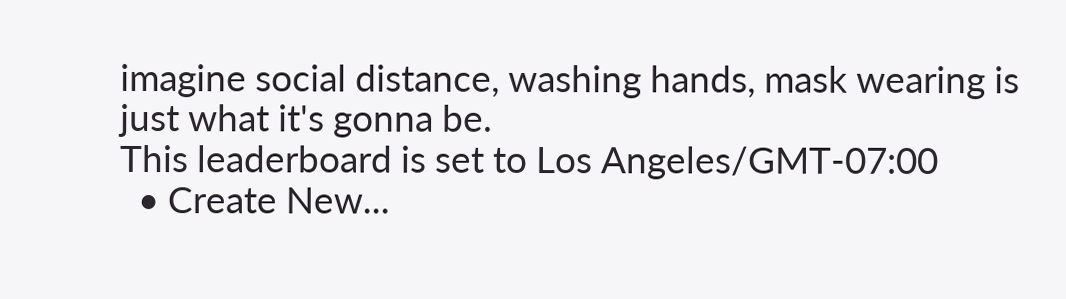imagine social distance, washing hands, mask wearing is just what it's gonna be.
This leaderboard is set to Los Angeles/GMT-07:00
  • Create New...